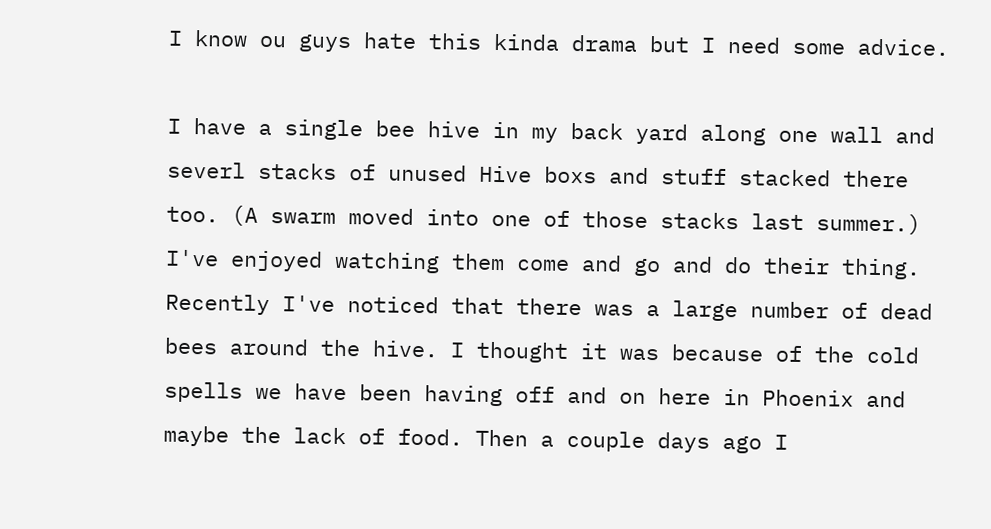I know ou guys hate this kinda drama but I need some advice.

I have a single bee hive in my back yard along one wall and severl stacks of unused Hive boxs and stuff stacked there too. (A swarm moved into one of those stacks last summer.) I've enjoyed watching them come and go and do their thing. Recently I've noticed that there was a large number of dead bees around the hive. I thought it was because of the cold spells we have been having off and on here in Phoenix and maybe the lack of food. Then a couple days ago I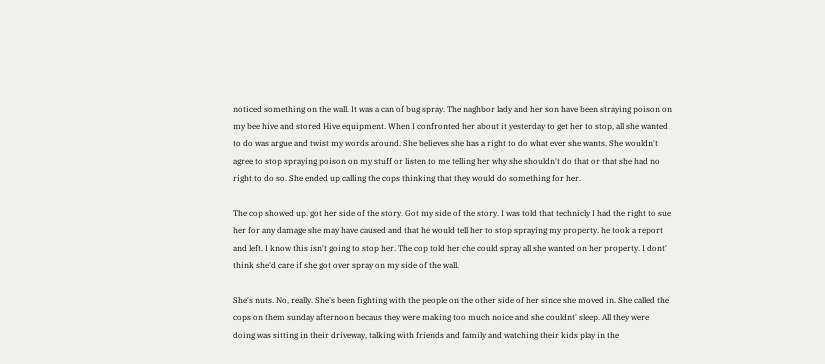noticed something on the wall. It was a can of bug spray. The naghbor lady and her son have been straying poison on my bee hive and stored Hive equipment. When I confronted her about it yesterday to get her to stop, all she wanted to do was argue and twist my words around. She believes she has a right to do what ever she wants. She wouldn't agree to stop spraying poison on my stuff or listen to me telling her why she shouldn't do that or that she had no right to do so. She ended up calling the cops thinking that they would do something for her.

The cop showed up. got her side of the story. Got my side of the story. I was told that technicly I had the right to sue her for any damage she may have caused and that he would tell her to stop spraying my property. he took a report and left. I know this isn't going to stop her. The cop told her che could spray all she wanted on her property. I dont' think she'd care if she got over spray on my side of the wall.

She's nuts. No, really. She's been fighting with the people on the other side of her since she moved in. She called the cops on them sunday afternoon becaus they were making too much noice and she couldnt' sleep. All they were doing was sitting in their driveway, talking with friends and family and watching their kids play in the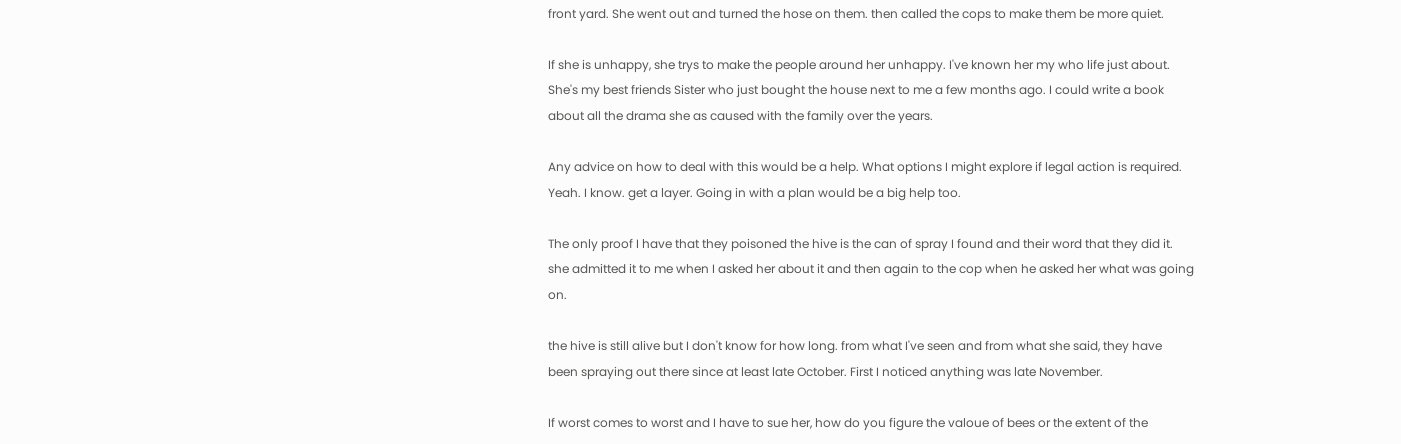front yard. She went out and turned the hose on them. then called the cops to make them be more quiet.

If she is unhappy, she trys to make the people around her unhappy. I've known her my who life just about. She's my best friends Sister who just bought the house next to me a few months ago. I could write a book about all the drama she as caused with the family over the years.

Any advice on how to deal with this would be a help. What options I might explore if legal action is required. Yeah. I know. get a layer. Going in with a plan would be a big help too.

The only proof I have that they poisoned the hive is the can of spray I found and their word that they did it. she admitted it to me when I asked her about it and then again to the cop when he asked her what was going on.

the hive is still alive but I don't know for how long. from what I've seen and from what she said, they have been spraying out there since at least late October. First I noticed anything was late November.

If worst comes to worst and I have to sue her, how do you figure the valoue of bees or the extent of the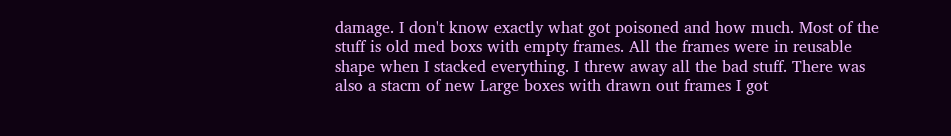damage. I don't know exactly what got poisoned and how much. Most of the stuff is old med boxs with empty frames. All the frames were in reusable shape when I stacked everything. I threw away all the bad stuff. There was also a stacm of new Large boxes with drawn out frames I got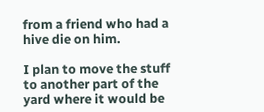from a friend who had a hive die on him.

I plan to move the stuff to another part of the yard where it would be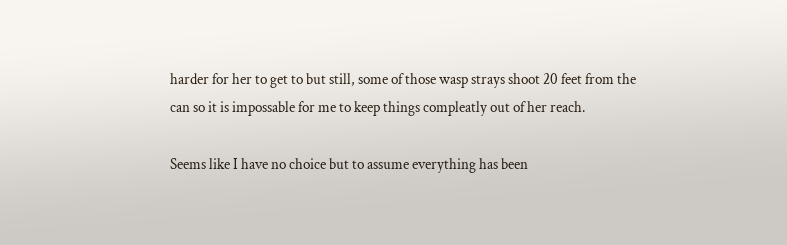harder for her to get to but still, some of those wasp strays shoot 20 feet from the can so it is impossable for me to keep things compleatly out of her reach.

Seems like I have no choice but to assume everything has been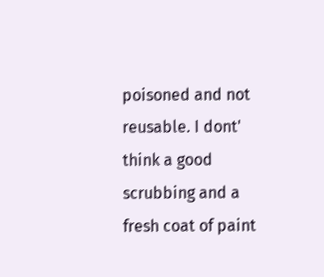poisoned and not reusable. I dont' think a good scrubbing and a fresh coat of paint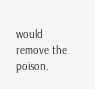would remove the poison.